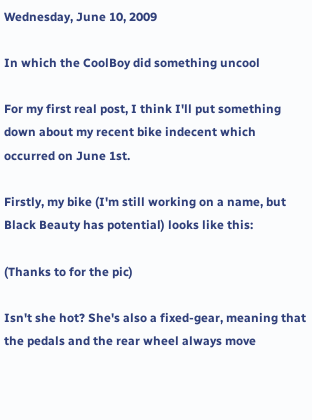Wednesday, June 10, 2009

In which the CoolBoy did something uncool

For my first real post, I think I'll put something down about my recent bike indecent which occurred on June 1st.

Firstly, my bike (I'm still working on a name, but Black Beauty has potential) looks like this:

(Thanks to for the pic)

Isn't she hot? She's also a fixed-gear, meaning that the pedals and the rear wheel always move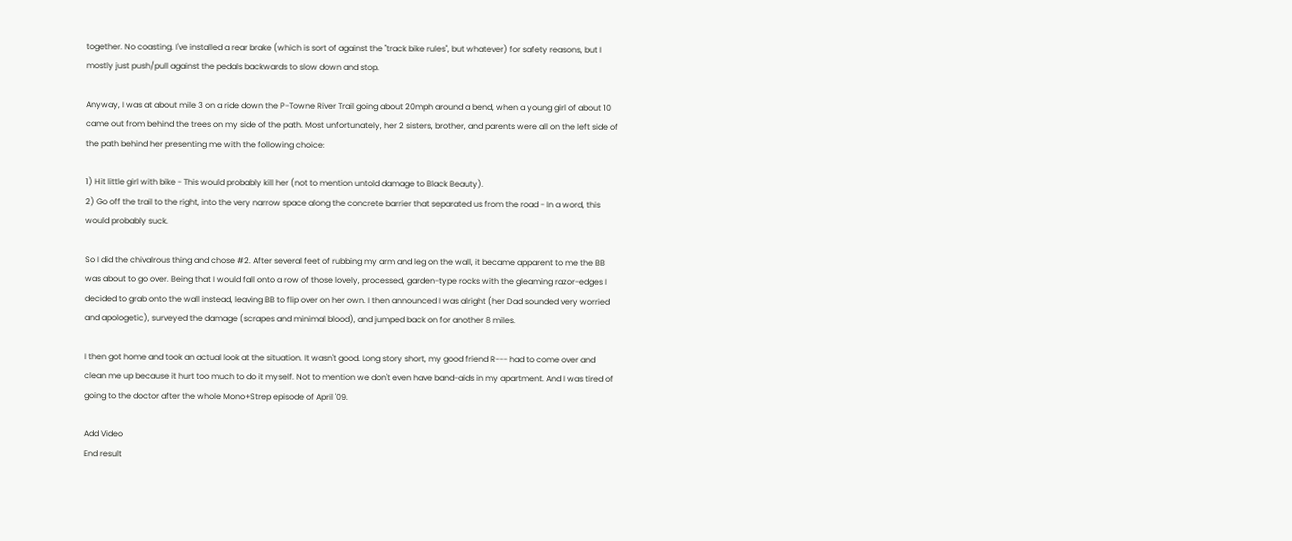together. No coasting. I've installed a rear brake (which is sort of against the "track bike rules", but whatever) for safety reasons, but I mostly just push/pull against the pedals backwards to slow down and stop.

Anyway, I was at about mile 3 on a ride down the P-Towne River Trail going about 20mph around a bend, when a young girl of about 10 came out from behind the trees on my side of the path. Most unfortunately, her 2 sisters, brother, and parents were all on the left side of the path behind her presenting me with the following choice:

1) Hit little girl with bike - This would probably kill her (not to mention untold damage to Black Beauty).
2) Go off the trail to the right, into the very narrow space along the concrete barrier that separated us from the road - In a word, this would probably suck.

So I did the chivalrous thing and chose #2. After several feet of rubbing my arm and leg on the wall, it became apparent to me the BB was about to go over. Being that I would fall onto a row of those lovely, processed, garden-type rocks with the gleaming razor-edges I decided to grab onto the wall instead, leaving BB to flip over on her own. I then announced I was alright (her Dad sounded very worried and apologetic), surveyed the damage (scrapes and minimal blood), and jumped back on for another 8 miles.

I then got home and took an actual look at the situation. It wasn't good. Long story short, my good friend R--- had to come over and clean me up because it hurt too much to do it myself. Not to mention we don't even have band-aids in my apartment. And I was tired of going to the doctor after the whole Mono+Strep episode of April '09.

Add Video
End result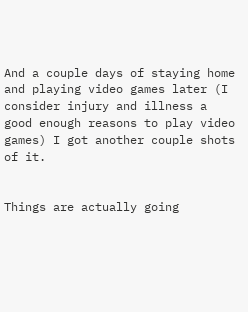And a couple days of staying home and playing video games later (I consider injury and illness a good enough reasons to play video games) I got another couple shots of it.


Things are actually going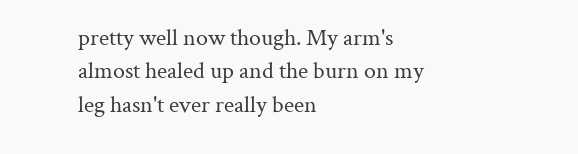pretty well now though. My arm's almost healed up and the burn on my leg hasn't ever really been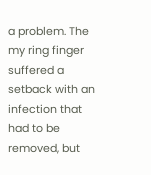a problem. The my ring finger suffered a setback with an infection that had to be removed, but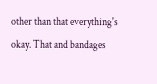other than that everything's okay. That and bandages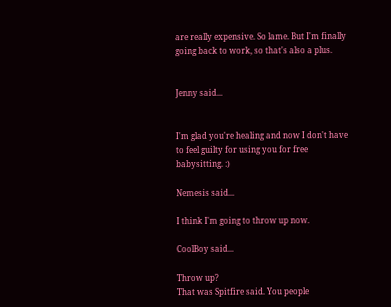are really expensive. So lame. But I'm finally going back to work, so that's also a plus.


Jenny said...


I'm glad you're healing and now I don't have to feel guilty for using you for free babysitting. :)

Nemesis said...

I think I'm going to throw up now.

CoolBoy said...

Throw up?
That was Spitfire said. You people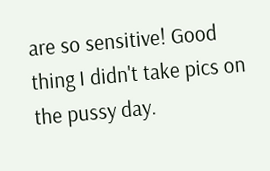are so sensitive! Good thing I didn't take pics on the pussy day.